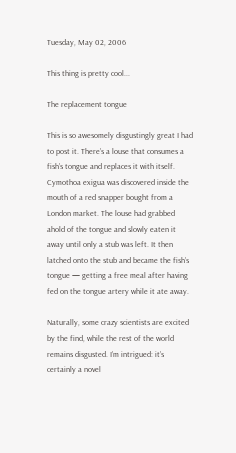Tuesday, May 02, 2006

This thing is pretty cool...

The replacement tongue

This is so awesomely disgustingly great I had to post it. There’s a louse that consumes a fish’s tongue and replaces it with itself. Cymothoa exigua was discovered inside the mouth of a red snapper bought from a London market. The louse had grabbed ahold of the tongue and slowly eaten it away until only a stub was left. It then latched onto the stub and became the fish’s tongue — getting a free meal after having fed on the tongue artery while it ate away.

Naturally, some crazy scientists are excited by the find, while the rest of the world remains disgusted. I’m intrigued: it’s certainly a novel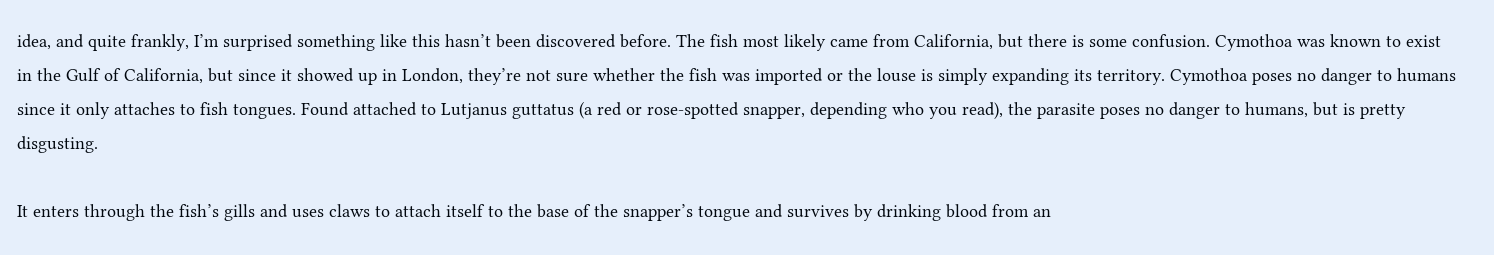idea, and quite frankly, I’m surprised something like this hasn’t been discovered before. The fish most likely came from California, but there is some confusion. Cymothoa was known to exist in the Gulf of California, but since it showed up in London, they’re not sure whether the fish was imported or the louse is simply expanding its territory. Cymothoa poses no danger to humans since it only attaches to fish tongues. Found attached to Lutjanus guttatus (a red or rose-spotted snapper, depending who you read), the parasite poses no danger to humans, but is pretty disgusting.

It enters through the fish’s gills and uses claws to attach itself to the base of the snapper’s tongue and survives by drinking blood from an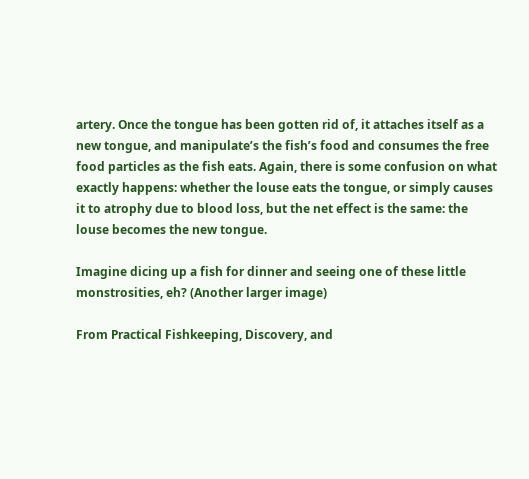artery. Once the tongue has been gotten rid of, it attaches itself as a new tongue, and manipulate’s the fish’s food and consumes the free food particles as the fish eats. Again, there is some confusion on what exactly happens: whether the louse eats the tongue, or simply causes it to atrophy due to blood loss, but the net effect is the same: the louse becomes the new tongue.

Imagine dicing up a fish for dinner and seeing one of these little monstrosities, eh? (Another larger image)

From Practical Fishkeeping, Discovery, and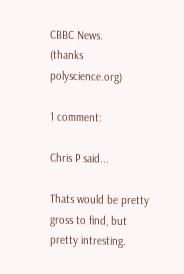CBBC News.
(thanks polyscience.org)

1 comment:

Chris P said...

Thats would be pretty gross to find, but pretty intresting.